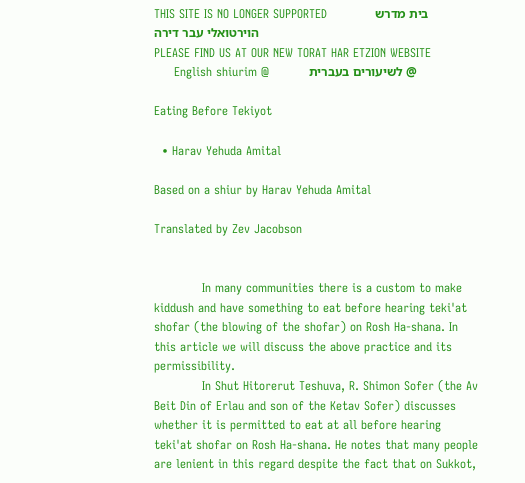THIS SITE IS NO LONGER SUPPORTED            בית מדרש הוירטואלי עבר דירה
PLEASE FIND US AT OUR NEW TORAT HAR ETZION WEBSITE
     English shiurim @          לשיעורים בעברית @

Eating Before Tekiyot

  • Harav Yehuda Amital

Based on a shiur by Harav Yehuda Amital

Translated by Zev Jacobson


            In many communities there is a custom to make kiddush and have something to eat before hearing teki'at shofar (the blowing of the shofar) on Rosh Ha-shana. In this article we will discuss the above practice and its permissibility.
            In Shut Hitorerut Teshuva, R. Shimon Sofer (the Av Beit Din of Erlau and son of the Ketav Sofer) discusses whether it is permitted to eat at all before hearing teki'at shofar on Rosh Ha-shana. He notes that many people are lenient in this regard despite the fact that on Sukkot,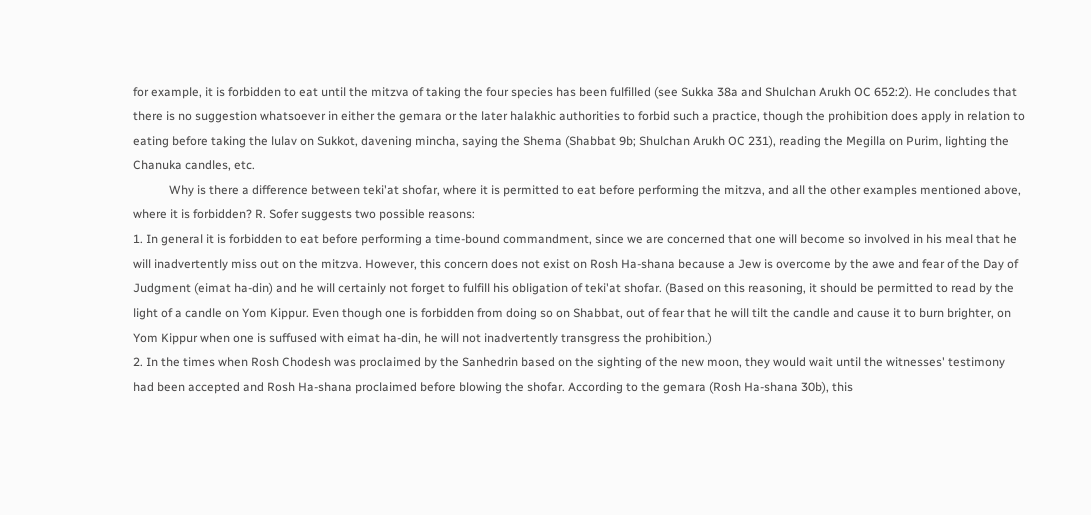for example, it is forbidden to eat until the mitzva of taking the four species has been fulfilled (see Sukka 38a and Shulchan Arukh OC 652:2). He concludes that there is no suggestion whatsoever in either the gemara or the later halakhic authorities to forbid such a practice, though the prohibition does apply in relation to eating before taking the lulav on Sukkot, davening mincha, saying the Shema (Shabbat 9b; Shulchan Arukh OC 231), reading the Megilla on Purim, lighting the Chanuka candles, etc.
            Why is there a difference between teki'at shofar, where it is permitted to eat before performing the mitzva, and all the other examples mentioned above, where it is forbidden? R. Sofer suggests two possible reasons:
1. In general it is forbidden to eat before performing a time-bound commandment, since we are concerned that one will become so involved in his meal that he will inadvertently miss out on the mitzva. However, this concern does not exist on Rosh Ha-shana because a Jew is overcome by the awe and fear of the Day of Judgment (eimat ha-din) and he will certainly not forget to fulfill his obligation of teki'at shofar. (Based on this reasoning, it should be permitted to read by the light of a candle on Yom Kippur. Even though one is forbidden from doing so on Shabbat, out of fear that he will tilt the candle and cause it to burn brighter, on Yom Kippur when one is suffused with eimat ha-din, he will not inadvertently transgress the prohibition.)
2. In the times when Rosh Chodesh was proclaimed by the Sanhedrin based on the sighting of the new moon, they would wait until the witnesses' testimony had been accepted and Rosh Ha-shana proclaimed before blowing the shofar. According to the gemara (Rosh Ha-shana 30b), this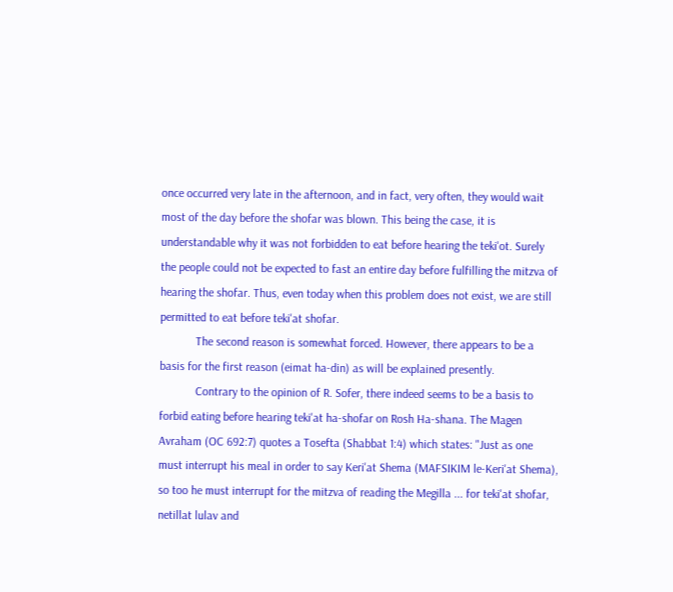once occurred very late in the afternoon, and in fact, very often, they would wait most of the day before the shofar was blown. This being the case, it is understandable why it was not forbidden to eat before hearing the teki'ot. Surely the people could not be expected to fast an entire day before fulfilling the mitzva of hearing the shofar. Thus, even today when this problem does not exist, we are still permitted to eat before teki'at shofar.
            The second reason is somewhat forced. However, there appears to be a basis for the first reason (eimat ha-din) as will be explained presently.
            Contrary to the opinion of R. Sofer, there indeed seems to be a basis to forbid eating before hearing teki'at ha-shofar on Rosh Ha-shana. The Magen Avraham (OC 692:7) quotes a Tosefta (Shabbat 1:4) which states: "Just as one must interrupt his meal in order to say Keri'at Shema (MAFSIKIM le-Keri'at Shema), so too he must interrupt for the mitzva of reading the Megilla ... for teki'at shofar, netillat lulav and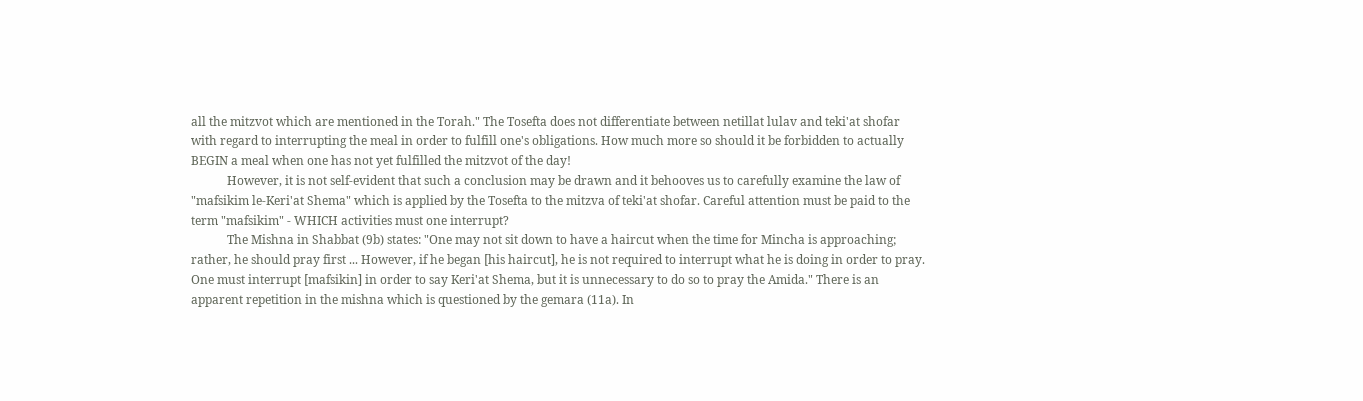all the mitzvot which are mentioned in the Torah." The Tosefta does not differentiate between netillat lulav and teki'at shofar with regard to interrupting the meal in order to fulfill one's obligations. How much more so should it be forbidden to actually BEGIN a meal when one has not yet fulfilled the mitzvot of the day!
            However, it is not self-evident that such a conclusion may be drawn and it behooves us to carefully examine the law of "mafsikim le-Keri'at Shema" which is applied by the Tosefta to the mitzva of teki'at shofar. Careful attention must be paid to the term "mafsikim" - WHICH activities must one interrupt?
            The Mishna in Shabbat (9b) states: "One may not sit down to have a haircut when the time for Mincha is approaching; rather, he should pray first ... However, if he began [his haircut], he is not required to interrupt what he is doing in order to pray. One must interrupt [mafsikin] in order to say Keri'at Shema, but it is unnecessary to do so to pray the Amida." There is an apparent repetition in the mishna which is questioned by the gemara (11a). In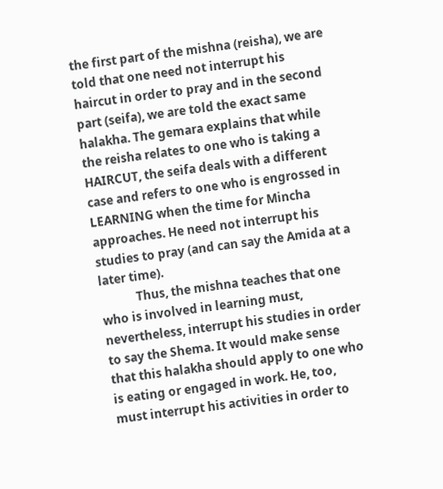the first part of the mishna (reisha), we are told that one need not interrupt his haircut in order to pray and in the second part (seifa), we are told the exact same halakha. The gemara explains that while the reisha relates to one who is taking a HAIRCUT, the seifa deals with a different case and refers to one who is engrossed in LEARNING when the time for Mincha approaches. He need not interrupt his studies to pray (and can say the Amida at a later time).
            Thus, the mishna teaches that one who is involved in learning must, nevertheless, interrupt his studies in order to say the Shema. It would make sense that this halakha should apply to one who is eating or engaged in work. He, too, must interrupt his activities in order to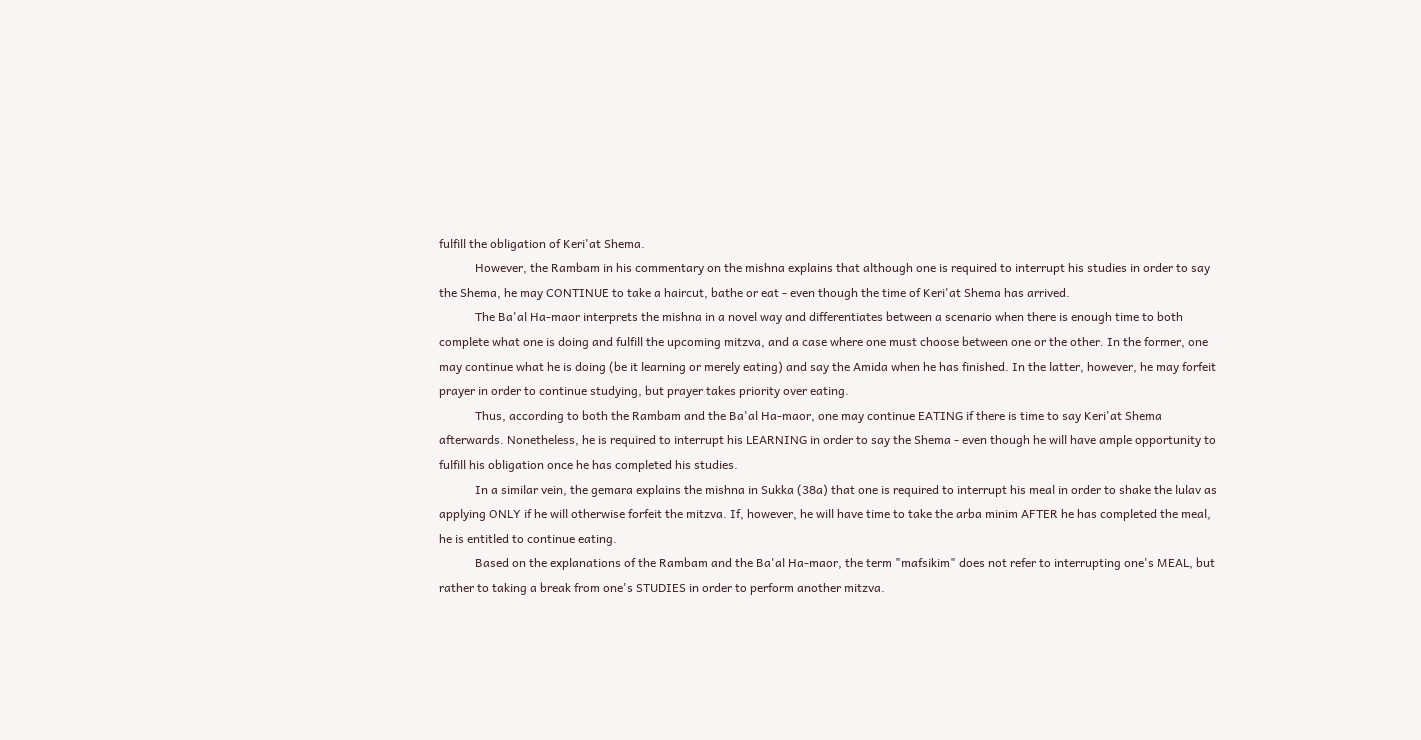fulfill the obligation of Keri'at Shema.
            However, the Rambam in his commentary on the mishna explains that although one is required to interrupt his studies in order to say the Shema, he may CONTINUE to take a haircut, bathe or eat - even though the time of Keri'at Shema has arrived.
            The Ba'al Ha-maor interprets the mishna in a novel way and differentiates between a scenario when there is enough time to both complete what one is doing and fulfill the upcoming mitzva, and a case where one must choose between one or the other. In the former, one may continue what he is doing (be it learning or merely eating) and say the Amida when he has finished. In the latter, however, he may forfeit prayer in order to continue studying, but prayer takes priority over eating.
            Thus, according to both the Rambam and the Ba'al Ha-maor, one may continue EATING if there is time to say Keri'at Shema afterwards. Nonetheless, he is required to interrupt his LEARNING in order to say the Shema - even though he will have ample opportunity to fulfill his obligation once he has completed his studies.
            In a similar vein, the gemara explains the mishna in Sukka (38a) that one is required to interrupt his meal in order to shake the lulav as applying ONLY if he will otherwise forfeit the mitzva. If, however, he will have time to take the arba minim AFTER he has completed the meal, he is entitled to continue eating.
            Based on the explanations of the Rambam and the Ba'al Ha-maor, the term "mafsikim" does not refer to interrupting one's MEAL, but rather to taking a break from one's STUDIES in order to perform another mitzva.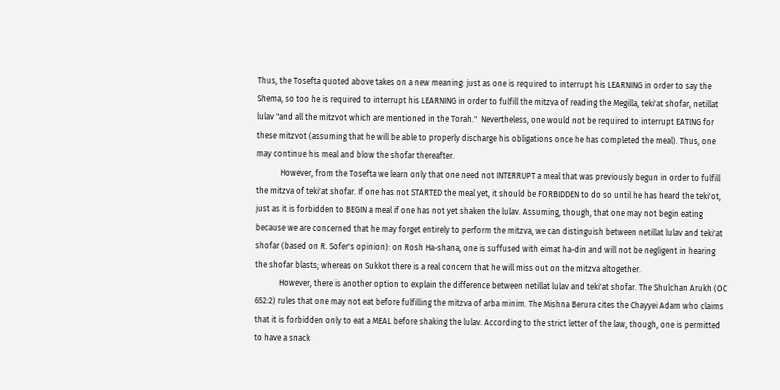Thus, the Tosefta quoted above takes on a new meaning: just as one is required to interrupt his LEARNING in order to say the Shema, so too he is required to interrupt his LEARNING in order to fulfill the mitzva of reading the Megilla, teki'at shofar, netillat lulav "and all the mitzvot which are mentioned in the Torah."  Nevertheless, one would not be required to interrupt EATING for these mitzvot (assuming that he will be able to properly discharge his obligations once he has completed the meal). Thus, one may continue his meal and blow the shofar thereafter.
            However, from the Tosefta we learn only that one need not INTERRUPT a meal that was previously begun in order to fulfill the mitzva of teki'at shofar. If one has not STARTED the meal yet, it should be FORBIDDEN to do so until he has heard the teki'ot, just as it is forbidden to BEGIN a meal if one has not yet shaken the lulav. Assuming, though, that one may not begin eating because we are concerned that he may forget entirely to perform the mitzva, we can distinguish between netillat lulav and teki'at shofar (based on R. Sofer's opinion): on Rosh Ha-shana, one is suffused with eimat ha-din and will not be negligent in hearing the shofar blasts; whereas on Sukkot there is a real concern that he will miss out on the mitzva altogether.
            However, there is another option to explain the difference between netillat lulav and teki'at shofar. The Shulchan Arukh (OC 652:2) rules that one may not eat before fulfilling the mitzva of arba minim. The Mishna Berura cites the Chayyei Adam who claims that it is forbidden only to eat a MEAL before shaking the lulav. According to the strict letter of the law, though, one is permitted to have a snack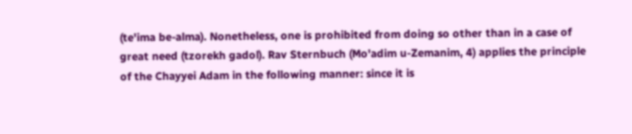(te'ima be-alma). Nonetheless, one is prohibited from doing so other than in a case of great need (tzorekh gadol). Rav Sternbuch (Mo'adim u-Zemanim, 4) applies the principle of the Chayyei Adam in the following manner: since it is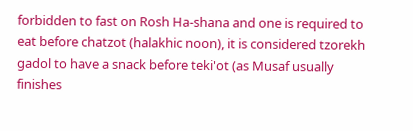forbidden to fast on Rosh Ha-shana and one is required to eat before chatzot (halakhic noon), it is considered tzorekh gadol to have a snack before teki'ot (as Musaf usually finishes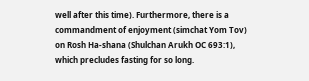well after this time). Furthermore, there is a commandment of enjoyment (simchat Yom Tov) on Rosh Ha-shana (Shulchan Arukh OC 693:1), which precludes fasting for so long.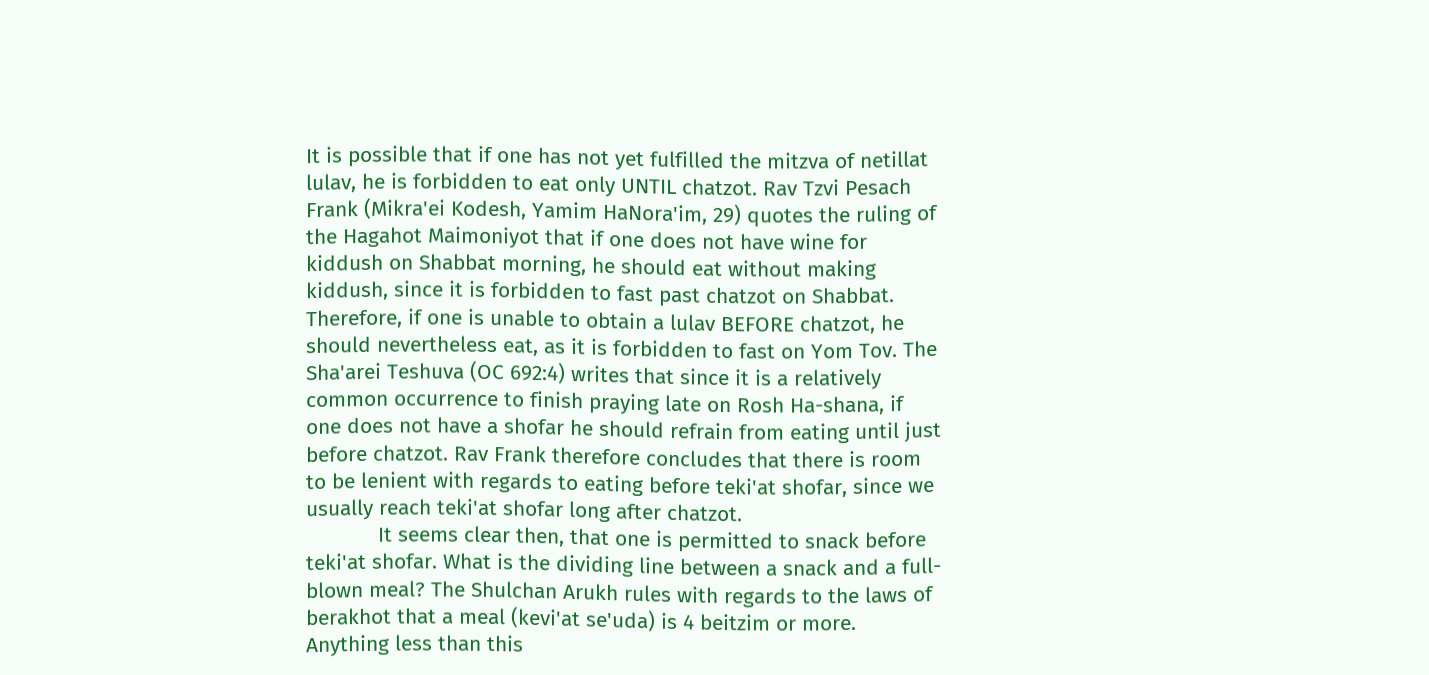It is possible that if one has not yet fulfilled the mitzva of netillat lulav, he is forbidden to eat only UNTIL chatzot. Rav Tzvi Pesach Frank (Mikra'ei Kodesh, Yamim HaNora'im, 29) quotes the ruling of the Hagahot Maimoniyot that if one does not have wine for kiddush on Shabbat morning, he should eat without making kiddush, since it is forbidden to fast past chatzot on Shabbat. Therefore, if one is unable to obtain a lulav BEFORE chatzot, he should nevertheless eat, as it is forbidden to fast on Yom Tov. The Sha'arei Teshuva (OC 692:4) writes that since it is a relatively common occurrence to finish praying late on Rosh Ha-shana, if one does not have a shofar he should refrain from eating until just before chatzot. Rav Frank therefore concludes that there is room to be lenient with regards to eating before teki'at shofar, since we usually reach teki'at shofar long after chatzot.
            It seems clear then, that one is permitted to snack before teki'at shofar. What is the dividing line between a snack and a full-blown meal? The Shulchan Arukh rules with regards to the laws of berakhot that a meal (kevi'at se'uda) is 4 beitzim or more. Anything less than this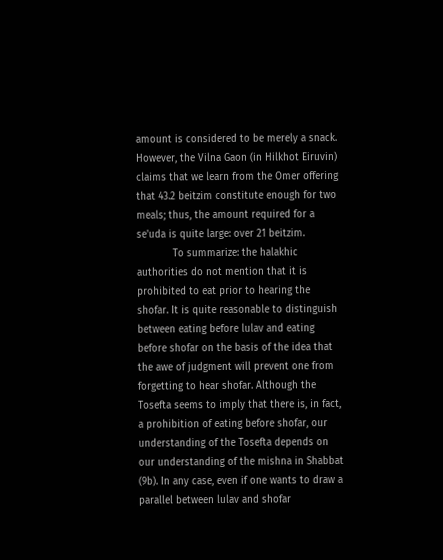amount is considered to be merely a snack. However, the Vilna Gaon (in Hilkhot Eiruvin) claims that we learn from the Omer offering that 43.2 beitzim constitute enough for two meals; thus, the amount required for a se'uda is quite large: over 21 beitzim.
            To summarize: the halakhic authorities do not mention that it is prohibited to eat prior to hearing the shofar. It is quite reasonable to distinguish between eating before lulav and eating before shofar on the basis of the idea that the awe of judgment will prevent one from forgetting to hear shofar. Although the Tosefta seems to imply that there is, in fact, a prohibition of eating before shofar, our understanding of the Tosefta depends on our understanding of the mishna in Shabbat (9b). In any case, even if one wants to draw a parallel between lulav and shofar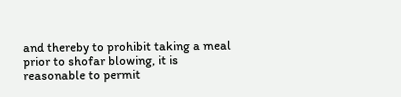and thereby to prohibit taking a meal prior to shofar blowing, it is reasonable to permit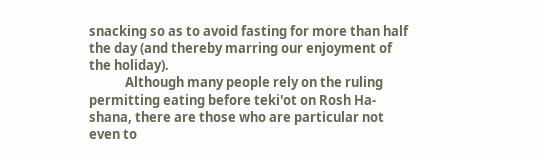snacking so as to avoid fasting for more than half the day (and thereby marring our enjoyment of the holiday).
            Although many people rely on the ruling permitting eating before teki'ot on Rosh Ha-shana, there are those who are particular not even to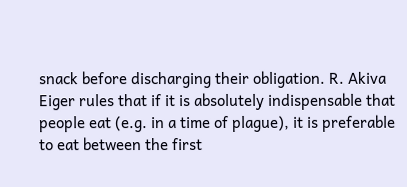snack before discharging their obligation. R. Akiva Eiger rules that if it is absolutely indispensable that people eat (e.g. in a time of plague), it is preferable to eat between the first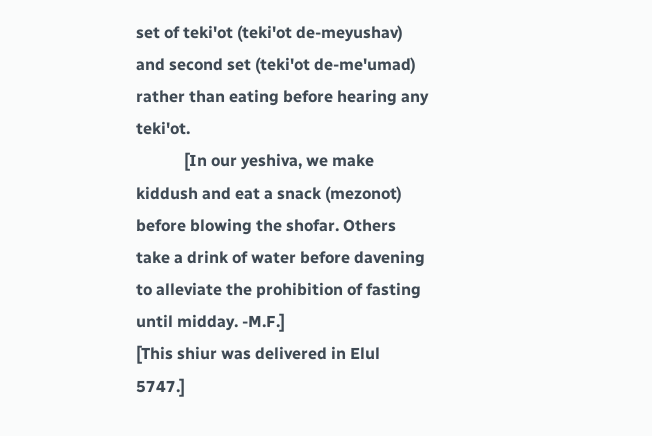set of teki'ot (teki'ot de-meyushav) and second set (teki'ot de-me'umad) rather than eating before hearing any teki'ot.
            [In our yeshiva, we make kiddush and eat a snack (mezonot) before blowing the shofar. Others take a drink of water before davening to alleviate the prohibition of fasting until midday. -M.F.]
[This shiur was delivered in Elul 5747.]